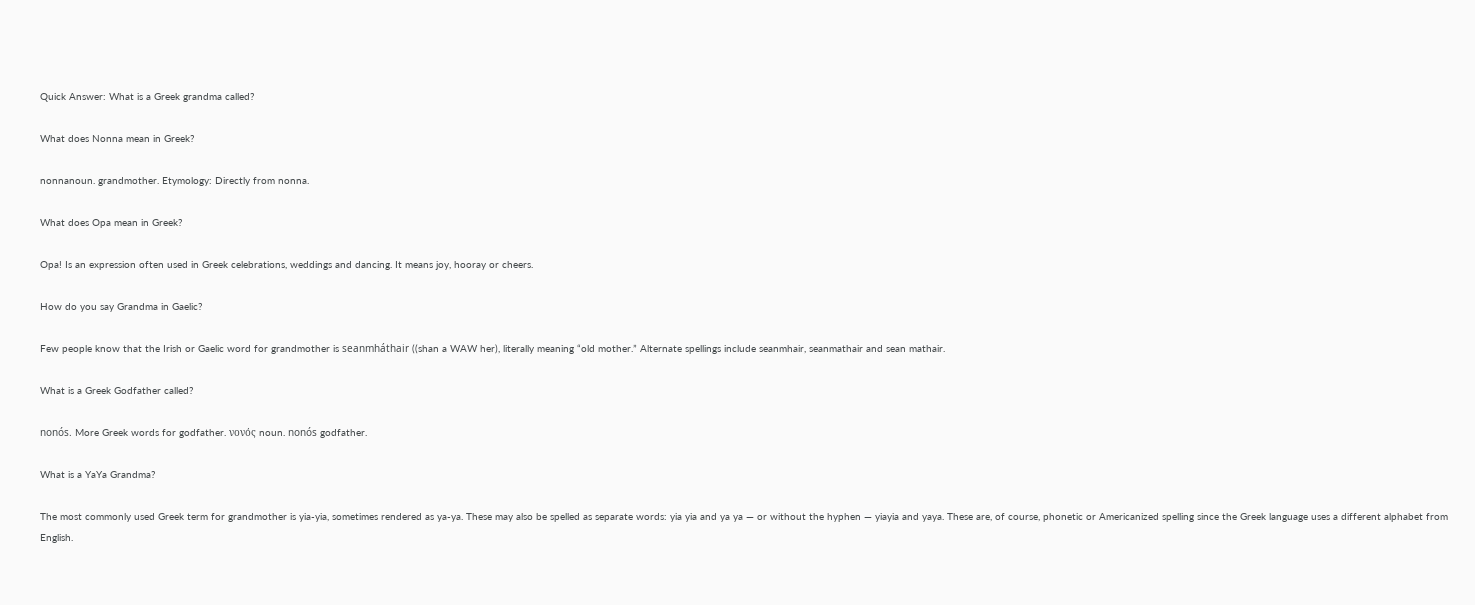Quick Answer: What is a Greek grandma called?

What does Nonna mean in Greek?

nonnanoun. grandmother. Etymology: Directly from nonna.

What does Opa mean in Greek?

Opa! Is an expression often used in Greek celebrations, weddings and dancing. It means joy, hooray or cheers.

How do you say Grandma in Gaelic?

Few people know that the Irish or Gaelic word for grandmother is seanmháthair ((shan a WAW her), literally meaning “old mother.” Alternate spellings include seanmhair, seanmathair and sean mathair.

What is a Greek Godfather called?

nonós. More Greek words for godfather. νονός noun. nonós godfather.

What is a YaYa Grandma?

The most commonly used Greek term for grandmother is yia-yia, sometimes rendered as ya-ya. These may also be spelled as separate words: yia yia and ya ya — or without the hyphen — yiayia and yaya. These are, of course, phonetic or Americanized spelling since the Greek language uses a different alphabet from English.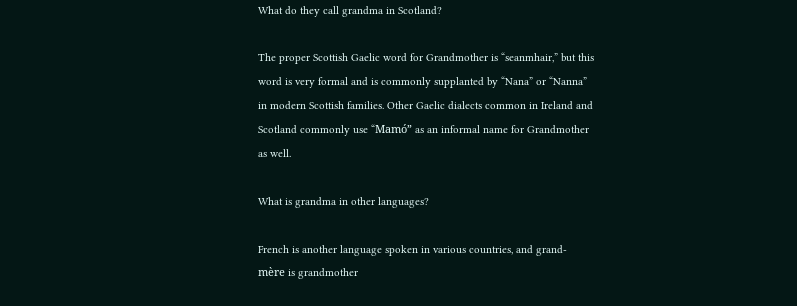What do they call grandma in Scotland?

The proper Scottish Gaelic word for Grandmother is “seanmhair,” but this word is very formal and is commonly supplanted by “Nana” or “Nanna” in modern Scottish families. Other Gaelic dialects common in Ireland and Scotland commonly use “Mamó” as an informal name for Grandmother as well.

What is grandma in other languages?

French is another language spoken in various countries, and grand-mère is grandmother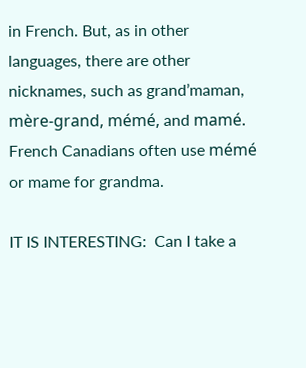in French. But, as in other languages, there are other nicknames, such as grand’maman, mère-grand, mémé, and mamé. French Canadians often use mémé or mame for grandma.

IT IS INTERESTING:  Can I take a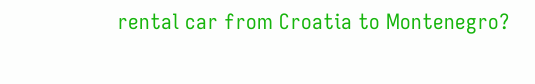rental car from Croatia to Montenegro?